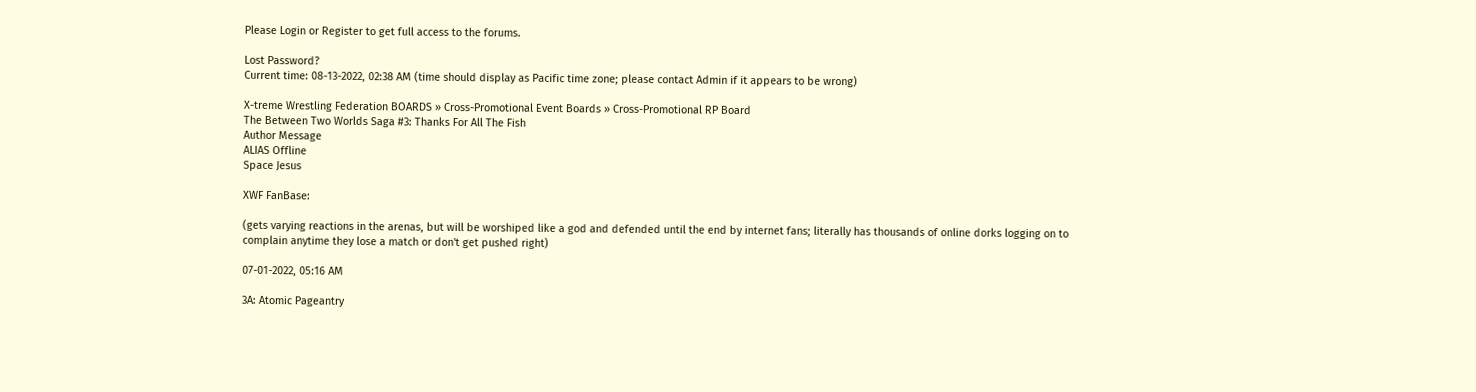Please Login or Register to get full access to the forums.

Lost Password?
Current time: 08-13-2022, 02:38 AM (time should display as Pacific time zone; please contact Admin if it appears to be wrong)

X-treme Wrestling Federation BOARDS » Cross-Promotional Event Boards » Cross-Promotional RP Board
The Between Two Worlds Saga #3: Thanks For All The Fish
Author Message
ALIAS Offline
Space Jesus

XWF FanBase:

(gets varying reactions in the arenas, but will be worshiped like a god and defended until the end by internet fans; literally has thousands of online dorks logging on to complain anytime they lose a match or don't get pushed right)

07-01-2022, 05:16 AM

3A: Atomic Pageantry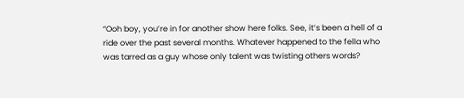“Ooh boy, you’re in for another show here folks. See, it’s been a hell of a ride over the past several months. Whatever happened to the fella who was tarred as a guy whose only talent was twisting others words?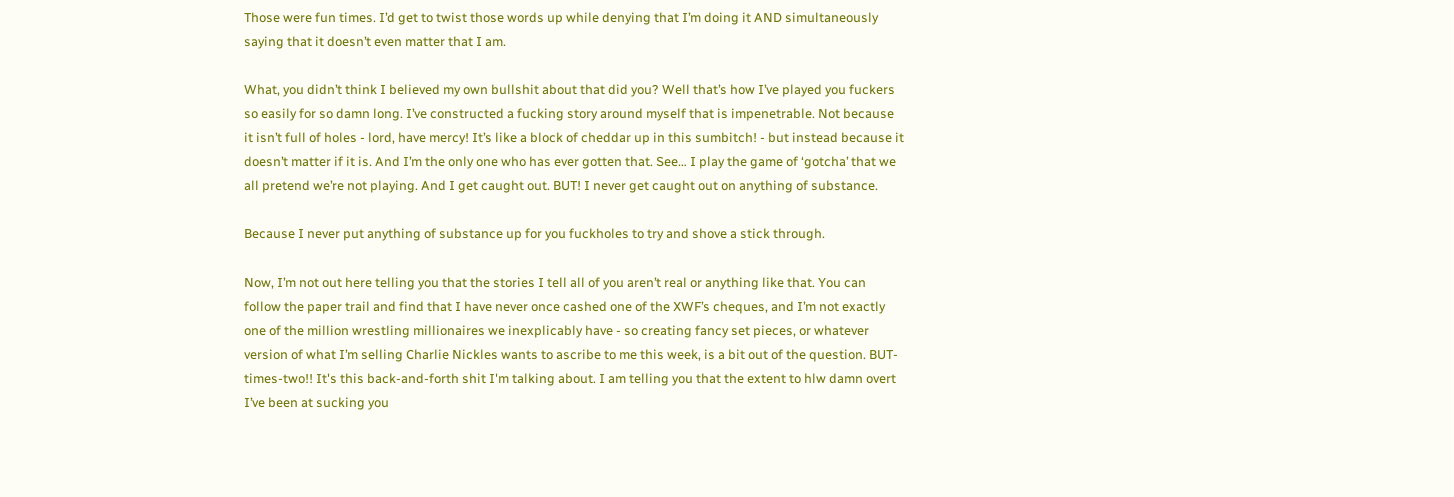Those were fun times. I’d get to twist those words up while denying that I’m doing it AND simultaneously saying that it doesn’t even matter that I am.

What, you didn’t think I believed my own bullshit about that did you? Well that’s how I’ve played you fuckers so easily for so damn long. I’ve constructed a fucking story around myself that is impenetrable. Not because it isn’t full of holes - lord, have mercy! It’s like a block of cheddar up in this sumbitch! - but instead because it doesn’t matter if it is. And I’m the only one who has ever gotten that. See… I play the game of ‘gotcha’ that we all pretend we’re not playing. And I get caught out. BUT! I never get caught out on anything of substance.

Because I never put anything of substance up for you fuckholes to try and shove a stick through.

Now, I’m not out here telling you that the stories I tell all of you aren’t real or anything like that. You can follow the paper trail and find that I have never once cashed one of the XWF’s cheques, and I’m not exactly one of the million wrestling millionaires we inexplicably have - so creating fancy set pieces, or whatever version of what I’m selling Charlie Nickles wants to ascribe to me this week, is a bit out of the question. BUT-times-two!! It's this back-and-forth shit I'm talking about. I am telling you that the extent to hlw damn overt I’ve been at sucking you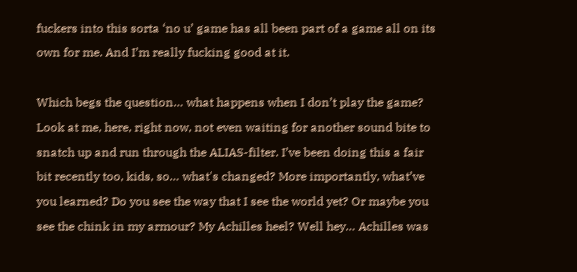fuckers into this sorta ‘no u’ game has all been part of a game all on its own for me. And I’m really fucking good at it.

Which begs the question… what happens when I don’t play the game? Look at me, here, right now, not even waiting for another sound bite to snatch up and run through the ALIAS-filter. I’ve been doing this a fair bit recently too, kids, so… what's changed? More importantly, what’ve you learned? Do you see the way that I see the world yet? Or maybe you see the chink in my armour? My Achilles heel? Well hey… Achilles was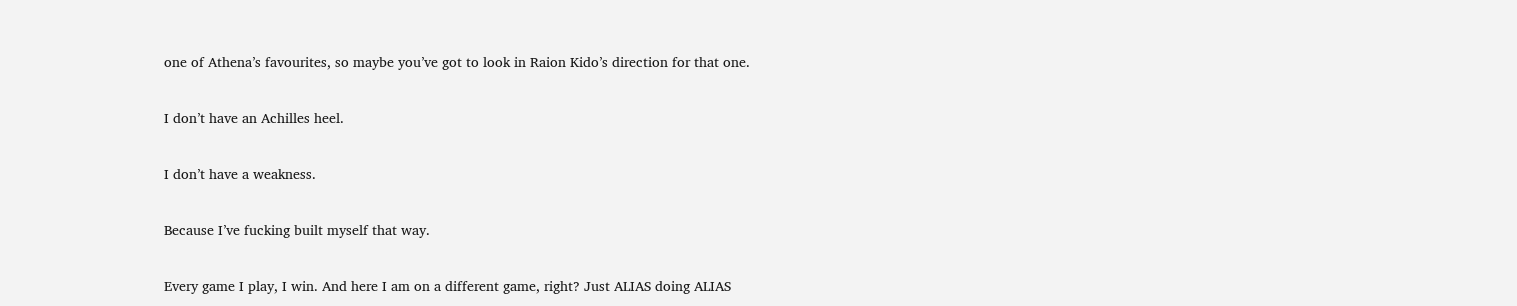one of Athena’s favourites, so maybe you’ve got to look in Raion Kido’s direction for that one.

I don’t have an Achilles heel.

I don’t have a weakness.

Because I’ve fucking built myself that way.

Every game I play, I win. And here I am on a different game, right? Just ALIAS doing ALIAS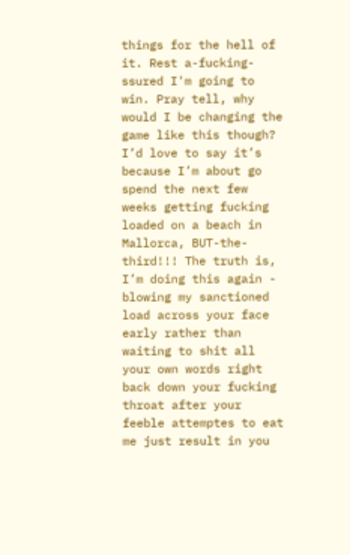things for the hell of it. Rest a-fucking-ssured I'm going to win. Pray tell, why would I be changing the game like this though? I’d love to say it’s because I’m about go spend the next few weeks getting fucking loaded on a beach in Mallorca, BUT-the-third!!! The truth is, I’m doing this again - blowing my sanctioned load across your face early rather than waiting to shit all your own words right back down your fucking throat after your feeble attemptes to eat me just result in you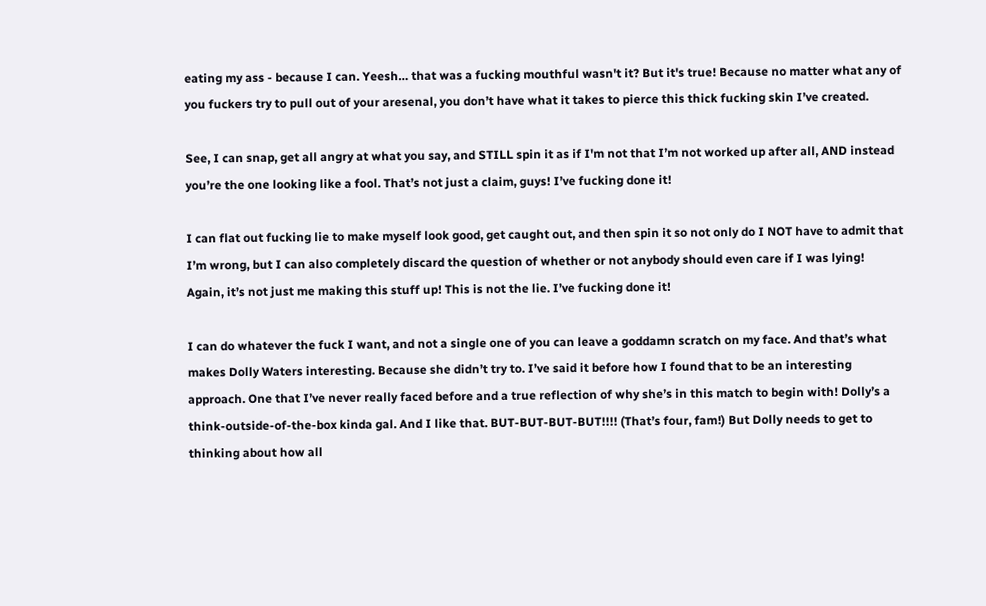eating my ass - because I can. Yeesh… that was a fucking mouthful wasn't it? But it's true! Because no matter what any of you fuckers try to pull out of your aresenal, you don’t have what it takes to pierce this thick fucking skin I’ve created.

See, I can snap, get all angry at what you say, and STILL spin it as if I'm not that I’m not worked up after all, AND instead you’re the one looking like a fool. That’s not just a claim, guys! I’ve fucking done it!

I can flat out fucking lie to make myself look good, get caught out, and then spin it so not only do I NOT have to admit that I’m wrong, but I can also completely discard the question of whether or not anybody should even care if I was lying! Again, it’s not just me making this stuff up! This is not the lie. I’ve fucking done it!

I can do whatever the fuck I want, and not a single one of you can leave a goddamn scratch on my face. And that’s what makes Dolly Waters interesting. Because she didn’t try to. I’ve said it before how I found that to be an interesting approach. One that I’ve never really faced before and a true reflection of why she’s in this match to begin with! Dolly’s a think-outside-of-the-box kinda gal. And I like that. BUT-BUT-BUT-BUT!!!! (That’s four, fam!) But Dolly needs to get to thinking about how all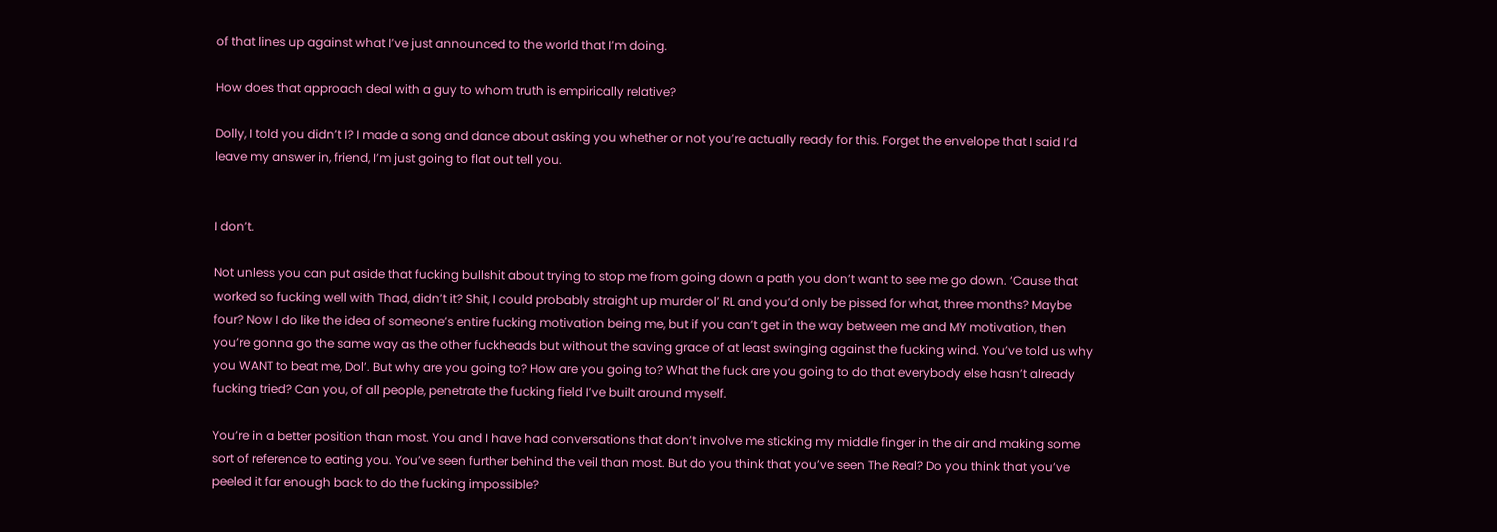of that lines up against what I’ve just announced to the world that I’m doing.

How does that approach deal with a guy to whom truth is empirically relative?

Dolly, I told you didn’t I? I made a song and dance about asking you whether or not you’re actually ready for this. Forget the envelope that I said I’d leave my answer in, friend, I’m just going to flat out tell you.


I don’t.

Not unless you can put aside that fucking bullshit about trying to stop me from going down a path you don’t want to see me go down. ‘Cause that worked so fucking well with Thad, didn’t it? Shit, I could probably straight up murder ol’ RL and you’d only be pissed for what, three months? Maybe four? Now I do like the idea of someone’s entire fucking motivation being me, but if you can’t get in the way between me and MY motivation, then you’re gonna go the same way as the other fuckheads but without the saving grace of at least swinging against the fucking wind. You’ve told us why you WANT to beat me, Dol’. But why are you going to? How are you going to? What the fuck are you going to do that everybody else hasn’t already fucking tried? Can you, of all people, penetrate the fucking field I’ve built around myself.

You’re in a better position than most. You and I have had conversations that don’t involve me sticking my middle finger in the air and making some sort of reference to eating you. You’ve seen further behind the veil than most. But do you think that you’ve seen The Real? Do you think that you’ve peeled it far enough back to do the fucking impossible?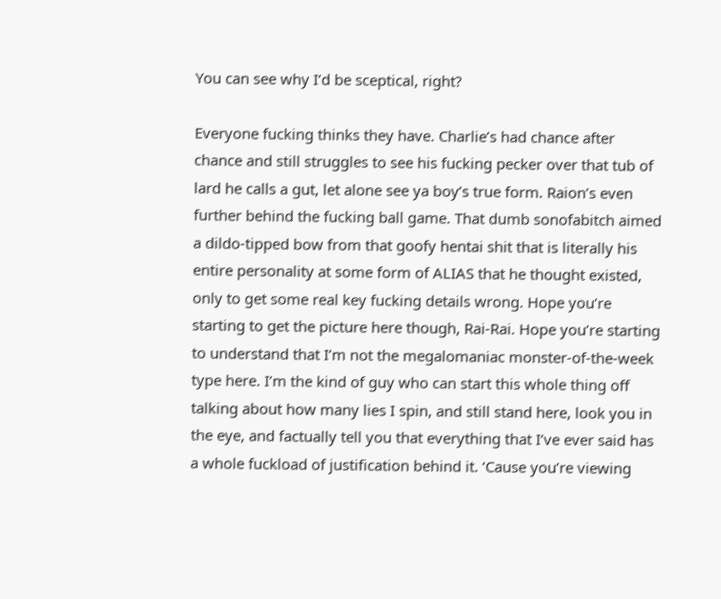You can see why I’d be sceptical, right?

Everyone fucking thinks they have. Charlie’s had chance after chance and still struggles to see his fucking pecker over that tub of lard he calls a gut, let alone see ya boy’s true form. Raion’s even further behind the fucking ball game. That dumb sonofabitch aimed a dildo-tipped bow from that goofy hentai shit that is literally his entire personality at some form of ALIAS that he thought existed, only to get some real key fucking details wrong. Hope you’re starting to get the picture here though, Rai-Rai. Hope you’re starting to understand that I’m not the megalomaniac monster-of-the-week type here. I’m the kind of guy who can start this whole thing off talking about how many lies I spin, and still stand here, look you in the eye, and factually tell you that everything that I’ve ever said has a whole fuckload of justification behind it. ‘Cause you’re viewing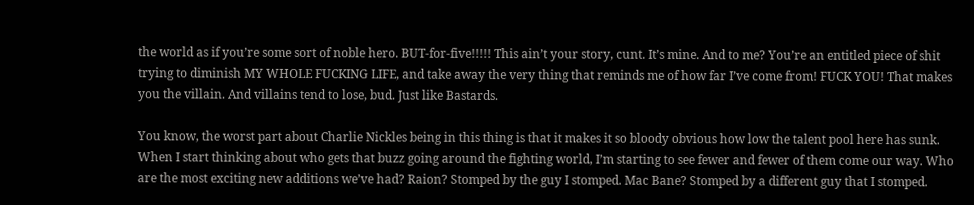the world as if you’re some sort of noble hero. BUT-for-five!!!!! This ain’t your story, cunt. It’s mine. And to me? You’re an entitled piece of shit trying to diminish MY WHOLE FUCKING LIFE, and take away the very thing that reminds me of how far I’ve come from! FUCK YOU! That makes you the villain. And villains tend to lose, bud. Just like Bastards.

You know, the worst part about Charlie Nickles being in this thing is that it makes it so bloody obvious how low the talent pool here has sunk. When I start thinking about who gets that buzz going around the fighting world, I’m starting to see fewer and fewer of them come our way. Who are the most exciting new additions we’ve had? Raion? Stomped by the guy I stomped. Mac Bane? Stomped by a different guy that I stomped.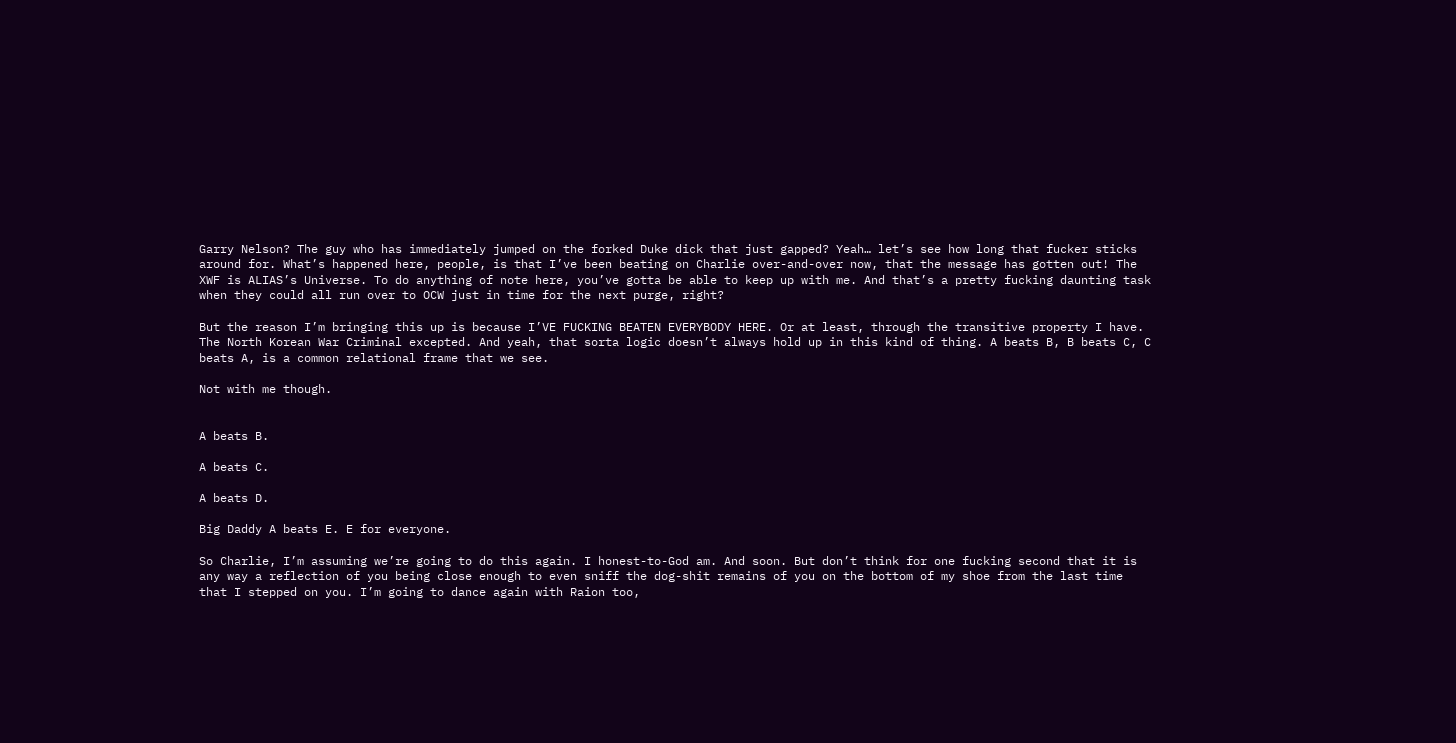Garry Nelson? The guy who has immediately jumped on the forked Duke dick that just gapped? Yeah… let’s see how long that fucker sticks around for. What’s happened here, people, is that I’ve been beating on Charlie over-and-over now, that the message has gotten out! The XWF is ALIAS’s Universe. To do anything of note here, you’ve gotta be able to keep up with me. And that’s a pretty fucking daunting task when they could all run over to OCW just in time for the next purge, right?

But the reason I’m bringing this up is because I’VE FUCKING BEATEN EVERYBODY HERE. Or at least, through the transitive property I have. The North Korean War Criminal excepted. And yeah, that sorta logic doesn’t always hold up in this kind of thing. A beats B, B beats C, C beats A, is a common relational frame that we see.

Not with me though.


A beats B.

A beats C.

A beats D.

Big Daddy A beats E. E for everyone.

So Charlie, I’m assuming we’re going to do this again. I honest-to-God am. And soon. But don’t think for one fucking second that it is any way a reflection of you being close enough to even sniff the dog-shit remains of you on the bottom of my shoe from the last time that I stepped on you. I’m going to dance again with Raion too,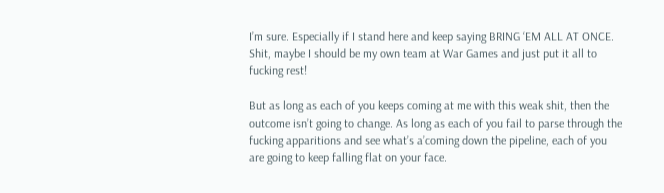I’m sure. Especially if I stand here and keep saying BRING ‘EM ALL AT ONCE. Shit, maybe I should be my own team at War Games and just put it all to fucking rest!

But as long as each of you keeps coming at me with this weak shit, then the outcome isn’t going to change. As long as each of you fail to parse through the fucking apparitions and see what’s a’coming down the pipeline, each of you are going to keep falling flat on your face.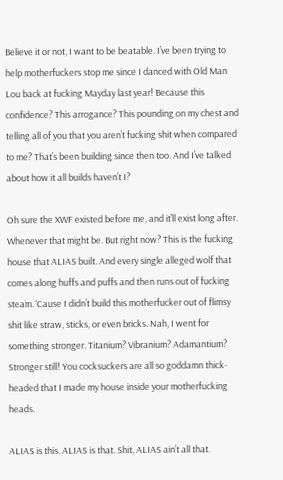Believe it or not, I want to be beatable. I’ve been trying to help motherfuckers stop me since I danced with Old Man Lou back at fucking Mayday last year! Because this confidence? This arrogance? This pounding on my chest and telling all of you that you aren’t fucking shit when compared to me? That’s been building since then too. And I’ve talked about how it all builds haven’t I?

Oh sure the XWF existed before me, and it’ll exist long after. Whenever that might be. But right now? This is the fucking house that ALIAS built. And every single alleged wolf that comes along huffs and puffs and then runs out of fucking steam. ‘Cause I didn’t build this motherfucker out of flimsy shit like straw, sticks, or even bricks. Nah, I went for something stronger. Titanium? Vibranium? Adamantium? Stronger still! You cocksuckers are all so goddamn thick-headed that I made my house inside your motherfucking heads.

ALIAS is this. ALIAS is that. Shit, ALIAS ain’t all that.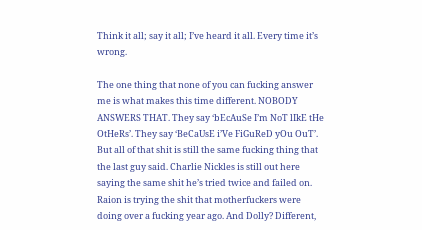Think it all; say it all; I’ve heard it all. Every time it’s wrong.

The one thing that none of you can fucking answer me is what makes this time different. NOBODY ANSWERS THAT. They say ‘bEcAuSe I’m NoT lIkE tHe OtHeRs’. They say ‘BeCaUsE i’Ve FiGuReD yOu OuT’. But all of that shit is still the same fucking thing that the last guy said. Charlie Nickles is still out here saying the same shit he’s tried twice and failed on. Raion is trying the shit that motherfuckers were doing over a fucking year ago. And Dolly? Different,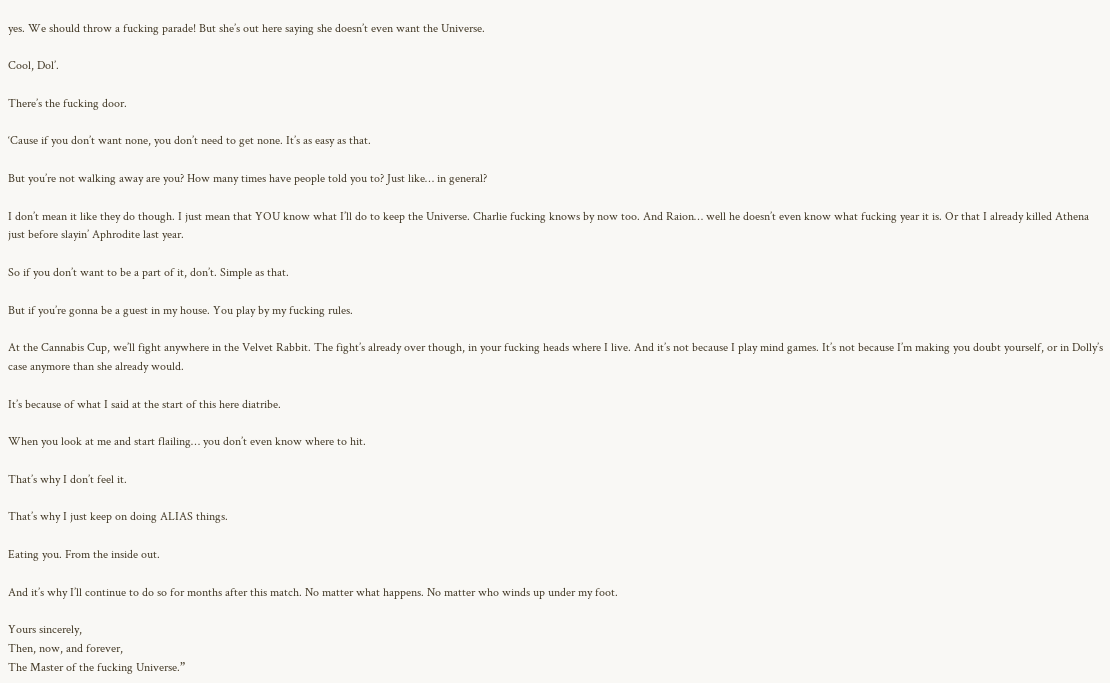yes. We should throw a fucking parade! But she’s out here saying she doesn’t even want the Universe.

Cool, Dol’.

There’s the fucking door.

‘Cause if you don’t want none, you don’t need to get none. It’s as easy as that.

But you’re not walking away are you? How many times have people told you to? Just like… in general?

I don’t mean it like they do though. I just mean that YOU know what I’ll do to keep the Universe. Charlie fucking knows by now too. And Raion… well he doesn’t even know what fucking year it is. Or that I already killed Athena just before slayin’ Aphrodite last year.

So if you don’t want to be a part of it, don’t. Simple as that.

But if you’re gonna be a guest in my house. You play by my fucking rules.

At the Cannabis Cup, we’ll fight anywhere in the Velvet Rabbit. The fight’s already over though, in your fucking heads where I live. And it’s not because I play mind games. It’s not because I’m making you doubt yourself, or in Dolly’s case anymore than she already would.

It’s because of what I said at the start of this here diatribe.

When you look at me and start flailing… you don’t even know where to hit.

That’s why I don’t feel it.

That’s why I just keep on doing ALIAS things.

Eating you. From the inside out.

And it’s why I’ll continue to do so for months after this match. No matter what happens. No matter who winds up under my foot.

Yours sincerely,
Then, now, and forever,
The Master of the fucking Universe.”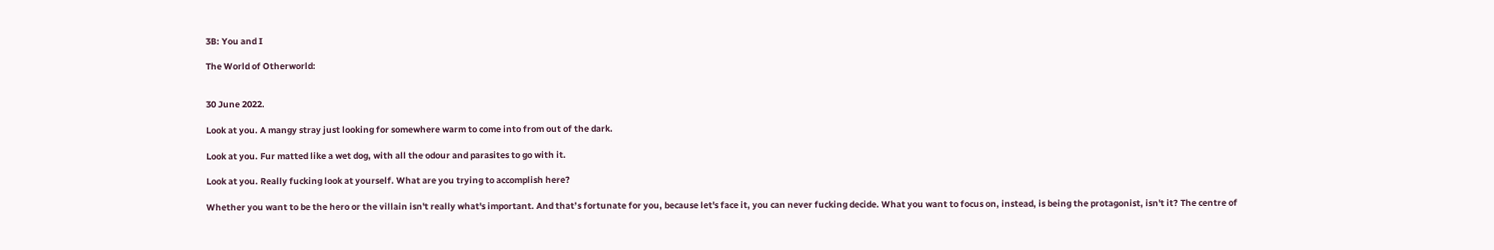3B: You and I

The World of Otherworld:


30 June 2022.

Look at you. A mangy stray just looking for somewhere warm to come into from out of the dark.

Look at you. Fur matted like a wet dog, with all the odour and parasites to go with it.

Look at you. Really fucking look at yourself. What are you trying to accomplish here?

Whether you want to be the hero or the villain isn't really what's important. And that’s fortunate for you, because let's face it, you can never fucking decide. What you want to focus on, instead, is being the protagonist, isn't it? The centre of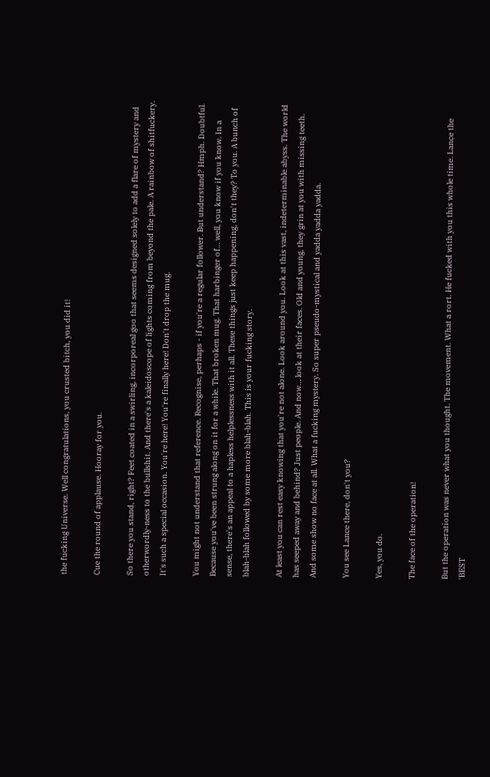the fucking Universe. Well congratulations, you crusted bitch, you did it!

Cue the round of applause. Hooray for you.

So there you stand, right? Feet coated in a swirling, incorporeal goo that seems designed solely to add a flare of mystery and otherwordly-ness to the bullshit. And there's a kaleidoscope of lights coming from beyond the pale. A rainbow of shitfuckery. It's such a special occasion. You're here! You're finally here! Don't drop the mug.

You might not understand that reference. Recognise, perhaps - if you're a regular follower. But understand? Hmph. Doubtful. Because you've been strung along on it for a while. That broken mug. That harbinger of… well, you know if you know. In a sense, there's an appeal to a hapless helplessness with it all. These things just keep happening, don't they? To you. A bunch of blah-blah followed by some more blah-blah. This is your fucking story.

At least you can rest easy knowing that you're not alone. Look around you. Look at this vast, indeterminable abyss. The world has seeped away and behind? Just people. And now… look at their faces. Old and young, they grin at you with missing teeth. And some show no face at all. What a fucking mystery. So super pseudo-mystical and yadda yadda yadda.

You see Lance there, don't you?

Yes, you do.

The face of the operation!

But the operation was never what you thought. The movement. What a rort. He fucked with you this whole time. Lance the 'BEST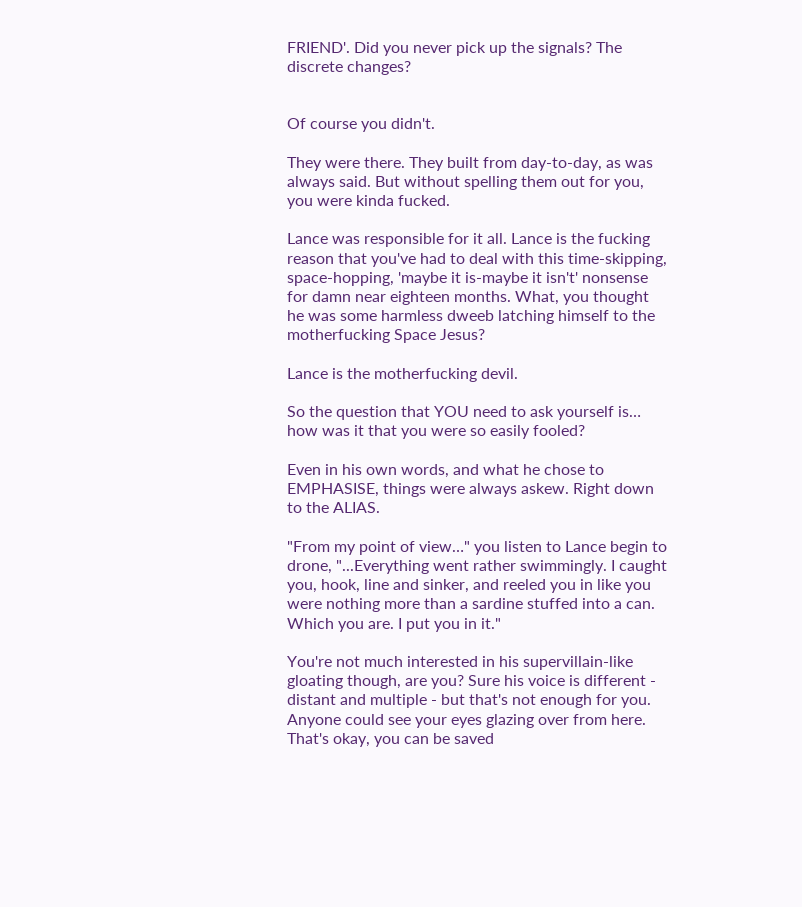FRIEND'. Did you never pick up the signals? The discrete changes?


Of course you didn't.

They were there. They built from day-to-day, as was always said. But without spelling them out for you, you were kinda fucked.

Lance was responsible for it all. Lance is the fucking reason that you've had to deal with this time-skipping, space-hopping, 'maybe it is-maybe it isn't' nonsense for damn near eighteen months. What, you thought he was some harmless dweeb latching himself to the motherfucking Space Jesus?

Lance is the motherfucking devil.

So the question that YOU need to ask yourself is… how was it that you were so easily fooled?

Even in his own words, and what he chose to EMPHASISE, things were always askew. Right down to the ALIAS.

"From my point of view…" you listen to Lance begin to drone, "...Everything went rather swimmingly. I caught you, hook, line and sinker, and reeled you in like you were nothing more than a sardine stuffed into a can. Which you are. I put you in it."

You're not much interested in his supervillain-like gloating though, are you? Sure his voice is different - distant and multiple - but that's not enough for you. Anyone could see your eyes glazing over from here. That's okay, you can be saved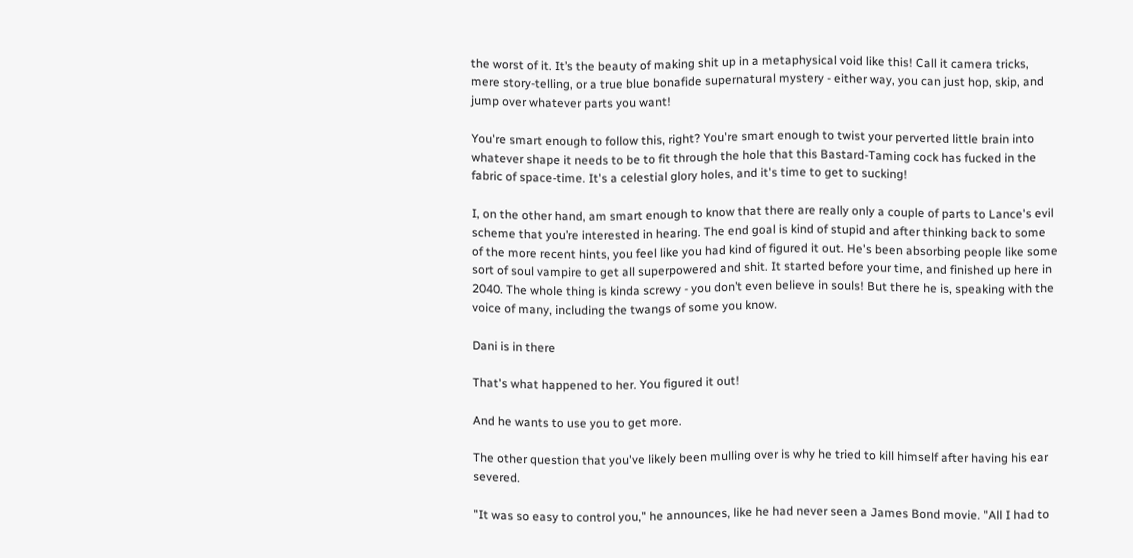the worst of it. It’s the beauty of making shit up in a metaphysical void like this! Call it camera tricks, mere story-telling, or a true blue bonafide supernatural mystery - either way, you can just hop, skip, and jump over whatever parts you want!

You're smart enough to follow this, right? You're smart enough to twist your perverted little brain into whatever shape it needs to be to fit through the hole that this Bastard-Taming cock has fucked in the fabric of space-time. It's a celestial glory holes, and it's time to get to sucking!

I, on the other hand, am smart enough to know that there are really only a couple of parts to Lance's evil scheme that you’re interested in hearing. The end goal is kind of stupid and after thinking back to some of the more recent hints, you feel like you had kind of figured it out. He's been absorbing people like some sort of soul vampire to get all superpowered and shit. It started before your time, and finished up here in 2040. The whole thing is kinda screwy - you don’t even believe in souls! But there he is, speaking with the voice of many, including the twangs of some you know.

Dani is in there

That's what happened to her. You figured it out!

And he wants to use you to get more.

The other question that you've likely been mulling over is why he tried to kill himself after having his ear severed.

"It was so easy to control you," he announces, like he had never seen a James Bond movie. "All I had to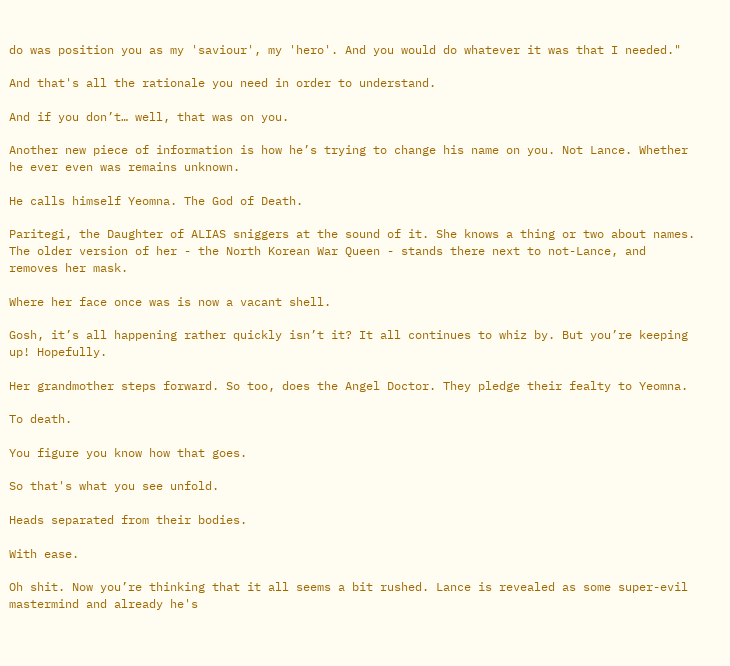do was position you as my 'saviour', my 'hero'. And you would do whatever it was that I needed."

And that's all the rationale you need in order to understand.

And if you don’t… well, that was on you.

Another new piece of information is how he’s trying to change his name on you. Not Lance. Whether he ever even was remains unknown.

He calls himself Yeomna. The God of Death.

Paritegi, the Daughter of ALIAS sniggers at the sound of it. She knows a thing or two about names. The older version of her - the North Korean War Queen - stands there next to not-Lance, and removes her mask.

Where her face once was is now a vacant shell.

Gosh, it’s all happening rather quickly isn’t it? It all continues to whiz by. But you’re keeping up! Hopefully.

Her grandmother steps forward. So too, does the Angel Doctor. They pledge their fealty to Yeomna.

To death.

You figure you know how that goes.

So that's what you see unfold.

Heads separated from their bodies.

With ease.

Oh shit. Now you’re thinking that it all seems a bit rushed. Lance is revealed as some super-evil mastermind and already he's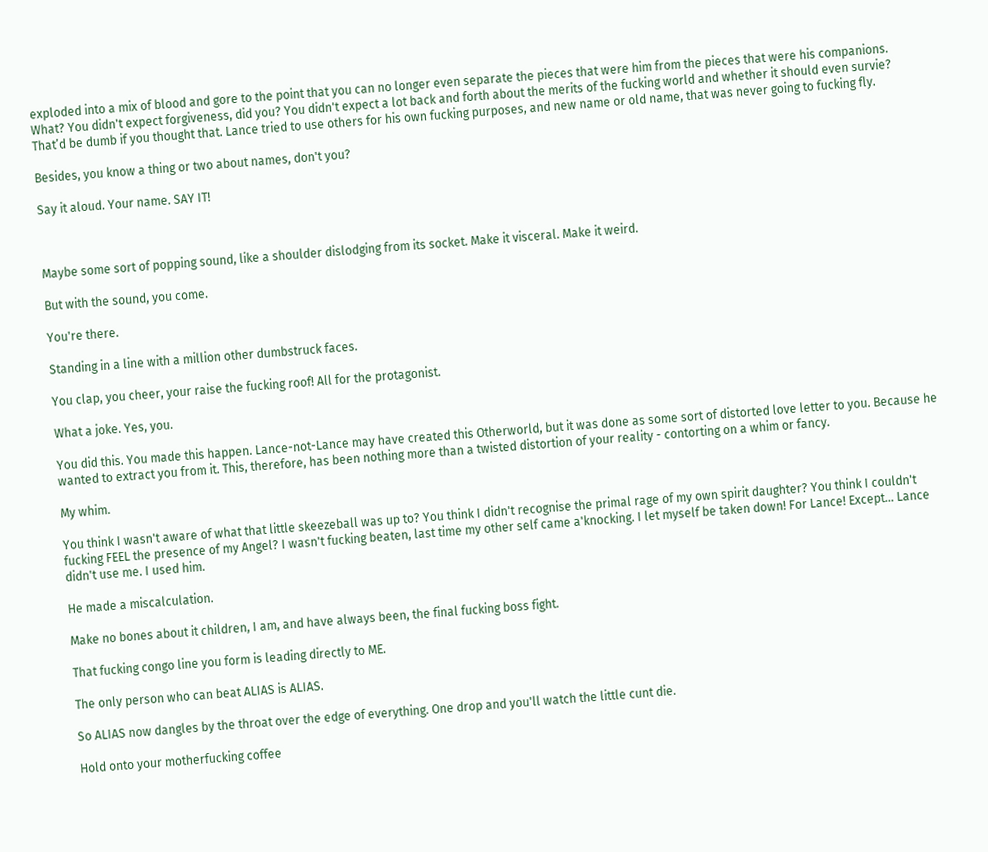exploded into a mix of blood and gore to the point that you can no longer even separate the pieces that were him from the pieces that were his companions. What? You didn't expect forgiveness, did you? You didn't expect a lot back and forth about the merits of the fucking world and whether it should even survie? That’d be dumb if you thought that. Lance tried to use others for his own fucking purposes, and new name or old name, that was never going to fucking fly.

Besides, you know a thing or two about names, don't you?

Say it aloud. Your name. SAY IT!



Maybe some sort of popping sound, like a shoulder dislodging from its socket. Make it visceral. Make it weird.

But with the sound, you come.

You're there.

Standing in a line with a million other dumbstruck faces.

You clap, you cheer, your raise the fucking roof! All for the protagonist.

What a joke. Yes, you.

You did this. You made this happen. Lance-not-Lance may have created this Otherworld, but it was done as some sort of distorted love letter to you. Because he wanted to extract you from it. This, therefore, has been nothing more than a twisted distortion of your reality - contorting on a whim or fancy.

My whim.

You think I wasn't aware of what that little skeezeball was up to? You think I didn't recognise the primal rage of my own spirit daughter? You think I couldn't fucking FEEL the presence of my Angel? I wasn't fucking beaten, last time my other self came a'knocking. I let myself be taken down! For Lance! Except… Lance didn't use me. I used him.

He made a miscalculation.

Make no bones about it children, I am, and have always been, the final fucking boss fight.

That fucking congo line you form is leading directly to ME.

The only person who can beat ALIAS is ALIAS.

So ALIAS now dangles by the throat over the edge of everything. One drop and you'll watch the little cunt die.

Hold onto your motherfucking coffee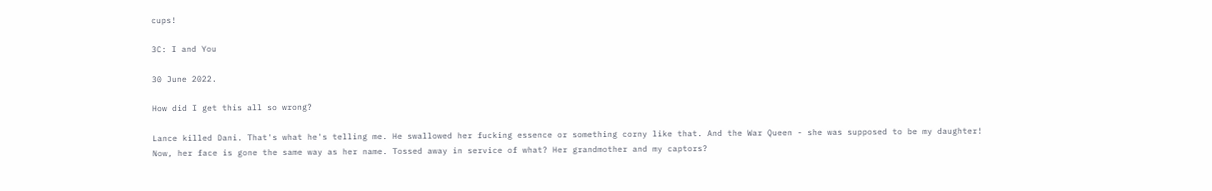cups!

3C: I and You

30 June 2022.

How did I get this all so wrong?

Lance killed Dani. That's what he's telling me. He swallowed her fucking essence or something corny like that. And the War Queen - she was supposed to be my daughter! Now, her face is gone the same way as her name. Tossed away in service of what? Her grandmother and my captors?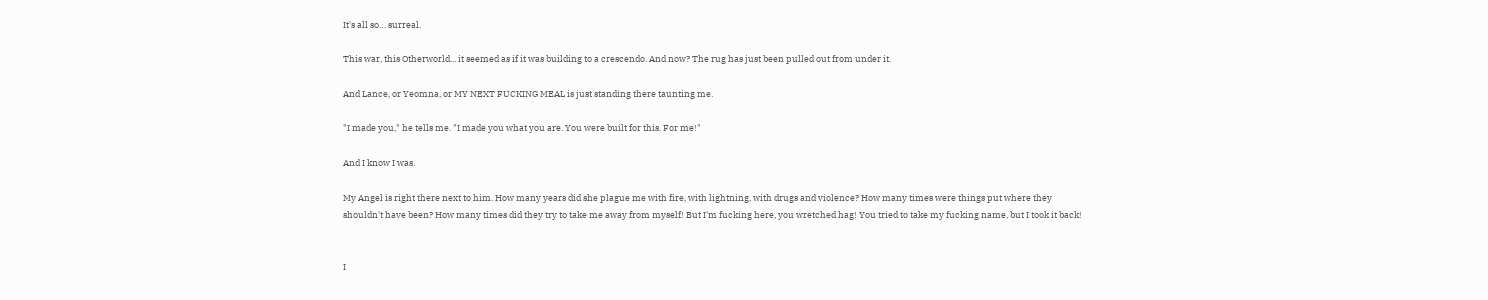It's all so… surreal.

This war, this Otherworld... it seemed as if it was building to a crescendo. And now? The rug has just been pulled out from under it.

And Lance, or Yeomna, or MY NEXT FUCKING MEAL is just standing there taunting me.

"I made you," he tells me. "I made you what you are. You were built for this. For me!"

And I know I was.

My Angel is right there next to him. How many years did she plague me with fire, with lightning, with drugs and violence? How many times were things put where they shouldn't have been? How many times did they try to take me away from myself! But I'm fucking here, you wretched hag! You tried to take my fucking name, but I took it back!


I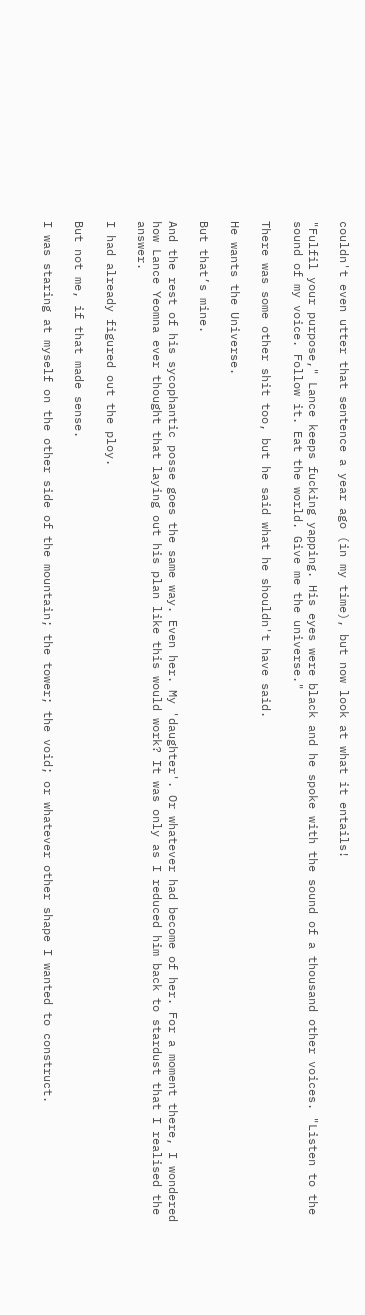couldn't even utter that sentence a year ago (in my time), but now look at what it entails!

"Fulfil your purpose," Lance keeps fucking yapping. His eyes were black and he spoke with the sound of a thousand other voices. "Listen to the sound of my voice. Follow it. Eat the world. Give me the universe."

There was some other shit too, but he said what he shouldn't have said.

He wants the Universe.

But that’s mine.

And the rest of his sycophantic posse goes the same way. Even her. My 'daughter'. Or whatever had become of her. For a moment there, I wondered how Lance Yeomna ever thought that laying out his plan like this would work? It was only as I reduced him back to stardust that I realised the answer.

I had already figured out the ploy.

But not me, if that made sense.

I was staring at myself on the other side of the mountain; the tower; the void; or whatever other shape I wanted to construct.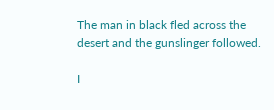The man in black fled across the desert and the gunslinger followed.

I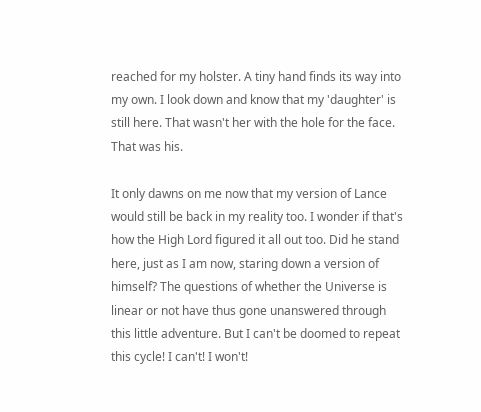reached for my holster. A tiny hand finds its way into my own. I look down and know that my 'daughter' is still here. That wasn't her with the hole for the face. That was his.

It only dawns on me now that my version of Lance would still be back in my reality too. I wonder if that's how the High Lord figured it all out too. Did he stand here, just as I am now, staring down a version of himself? The questions of whether the Universe is linear or not have thus gone unanswered through this little adventure. But I can't be doomed to repeat this cycle! I can't! I won't!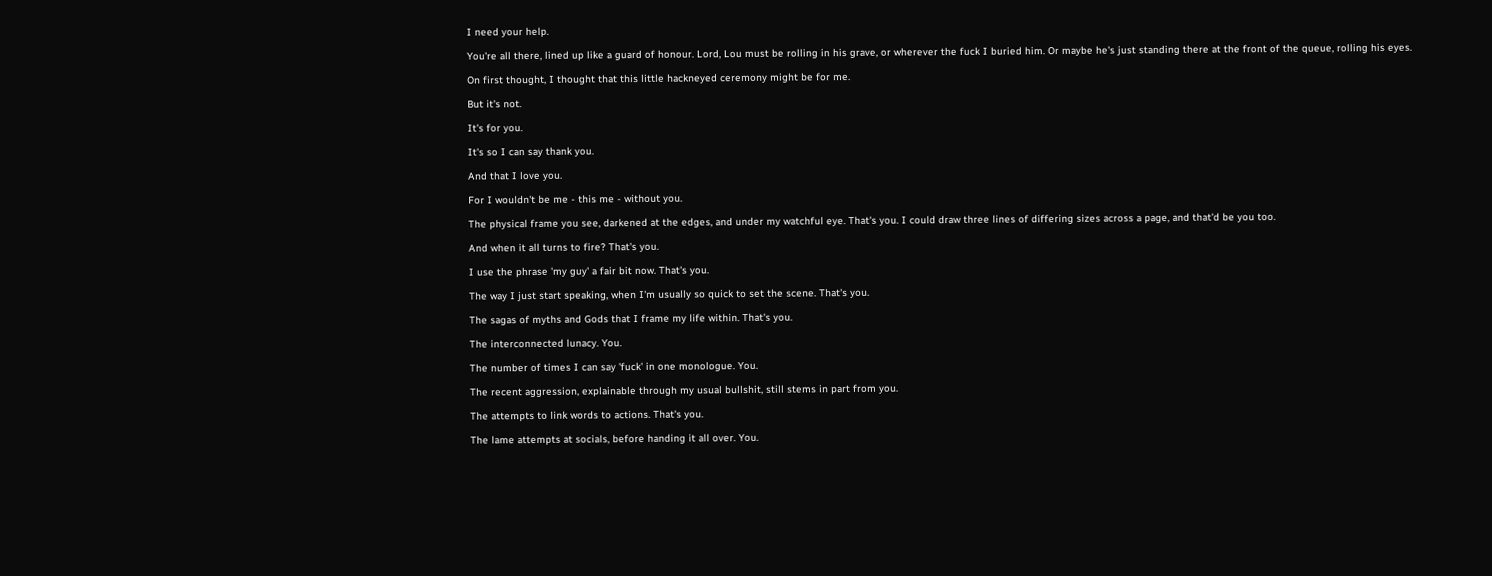I need your help.

You're all there, lined up like a guard of honour. Lord, Lou must be rolling in his grave, or wherever the fuck I buried him. Or maybe he's just standing there at the front of the queue, rolling his eyes.

On first thought, I thought that this little hackneyed ceremony might be for me.

But it's not.

It's for you.

It's so I can say thank you.

And that I love you.

For I wouldn't be me - this me - without you.

The physical frame you see, darkened at the edges, and under my watchful eye. That's you. I could draw three lines of differing sizes across a page, and that'd be you too.

And when it all turns to fire? That's you.

I use the phrase 'my guy' a fair bit now. That's you.

The way I just start speaking, when I'm usually so quick to set the scene. That's you.

The sagas of myths and Gods that I frame my life within. That's you.

The interconnected lunacy. You.

The number of times I can say 'fuck' in one monologue. You.

The recent aggression, explainable through my usual bullshit, still stems in part from you.

The attempts to link words to actions. That's you.

The lame attempts at socials, before handing it all over. You.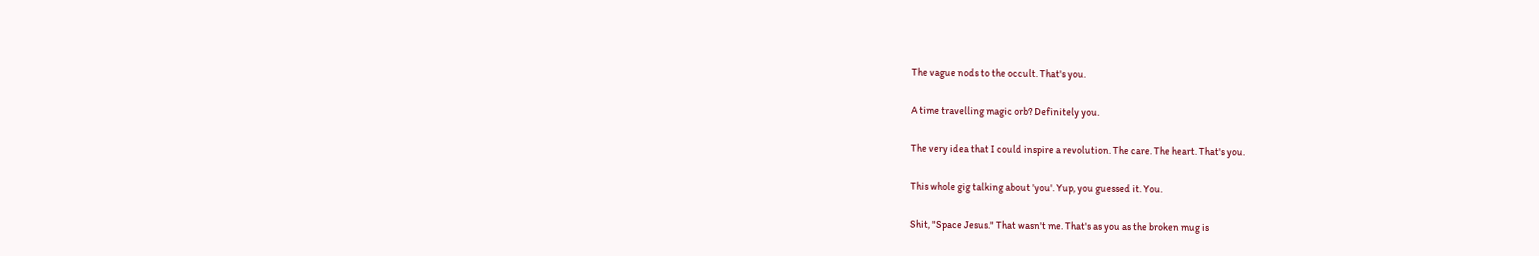The vague nods to the occult. That's you.

A time travelling magic orb? Definitely you.

The very idea that I could inspire a revolution. The care. The heart. That's you.

This whole gig talking about 'you'. Yup, you guessed it. You.

Shit, "Space Jesus." That wasn't me. That's as you as the broken mug is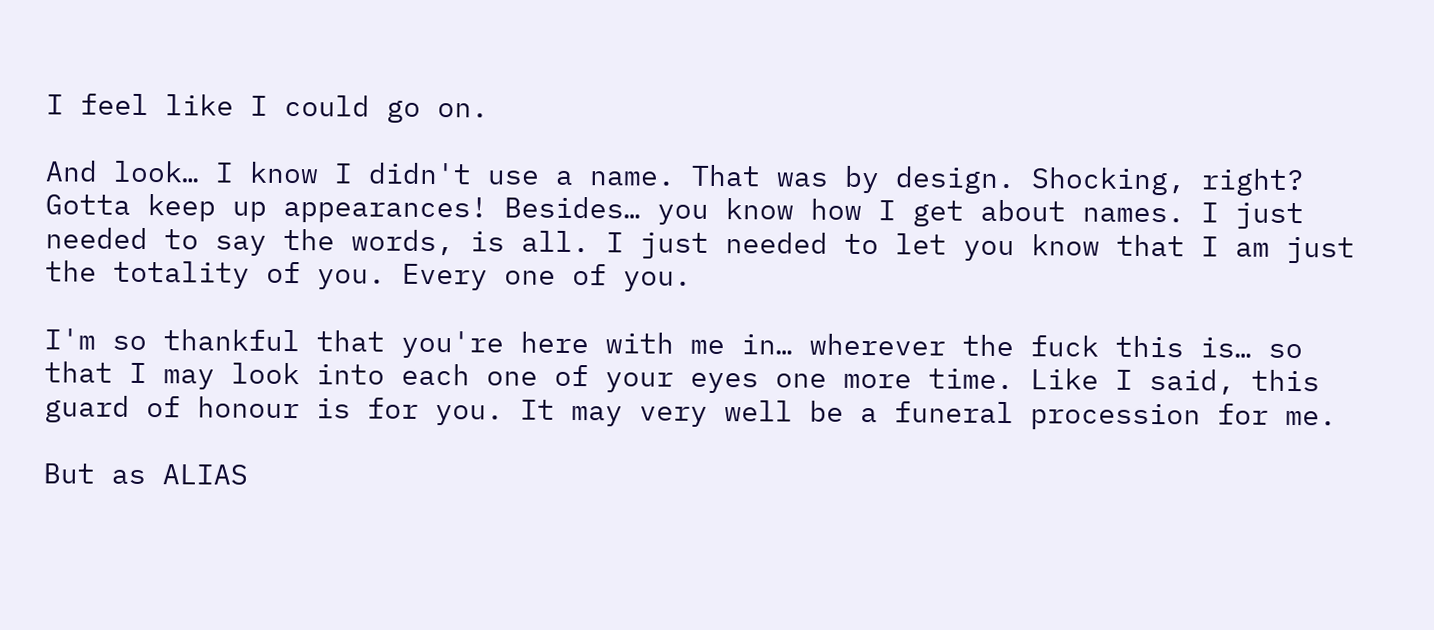I feel like I could go on.

And look… I know I didn't use a name. That was by design. Shocking, right? Gotta keep up appearances! Besides… you know how I get about names. I just needed to say the words, is all. I just needed to let you know that I am just the totality of you. Every one of you.

I'm so thankful that you're here with me in… wherever the fuck this is… so that I may look into each one of your eyes one more time. Like I said, this guard of honour is for you. It may very well be a funeral procession for me.

But as ALIAS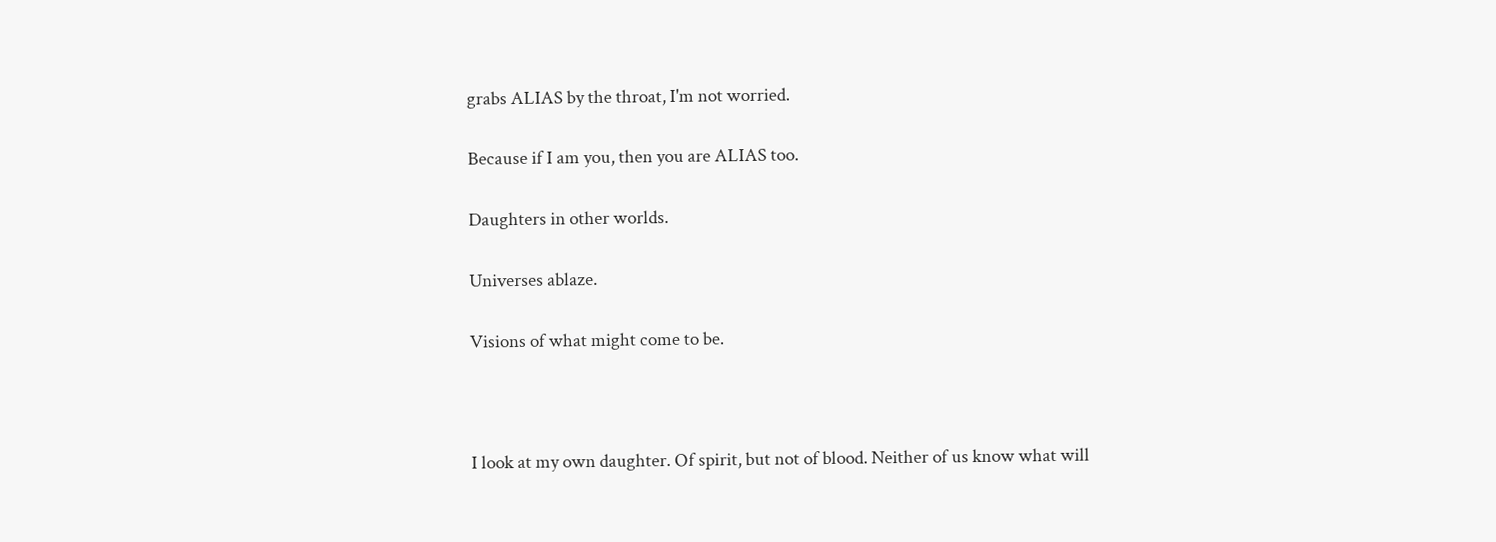grabs ALIAS by the throat, I'm not worried.

Because if I am you, then you are ALIAS too.

Daughters in other worlds.

Universes ablaze.

Visions of what might come to be.



I look at my own daughter. Of spirit, but not of blood. Neither of us know what will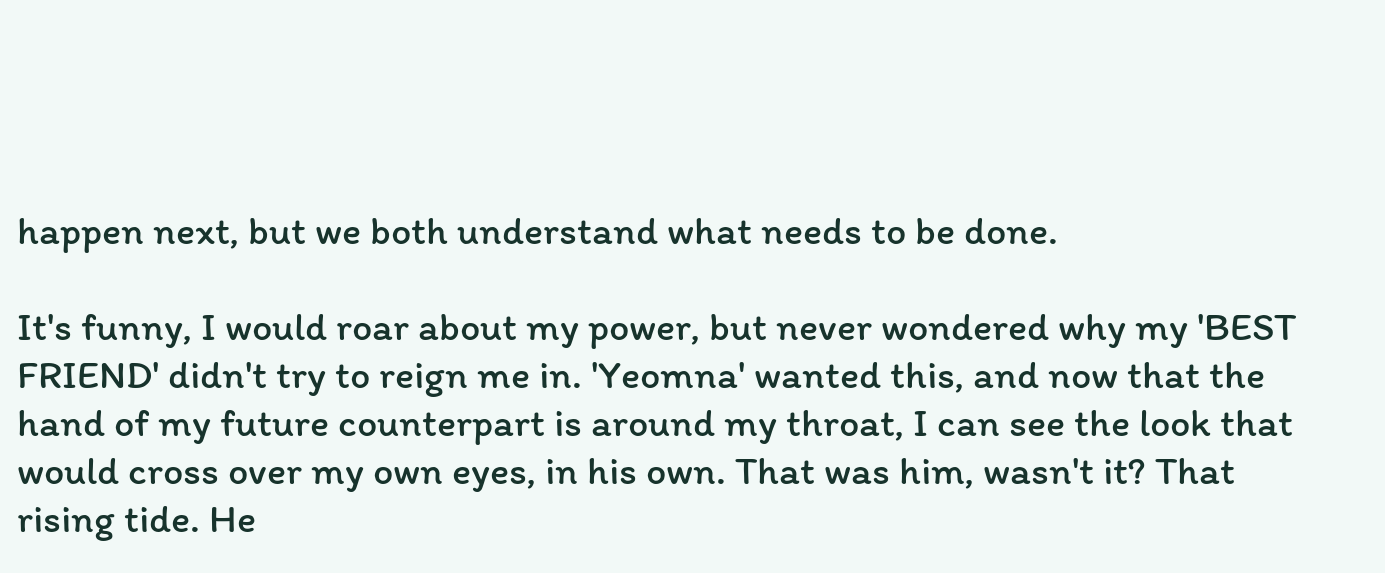happen next, but we both understand what needs to be done.

It's funny, I would roar about my power, but never wondered why my 'BEST FRIEND' didn't try to reign me in. 'Yeomna' wanted this, and now that the hand of my future counterpart is around my throat, I can see the look that would cross over my own eyes, in his own. That was him, wasn't it? That rising tide. He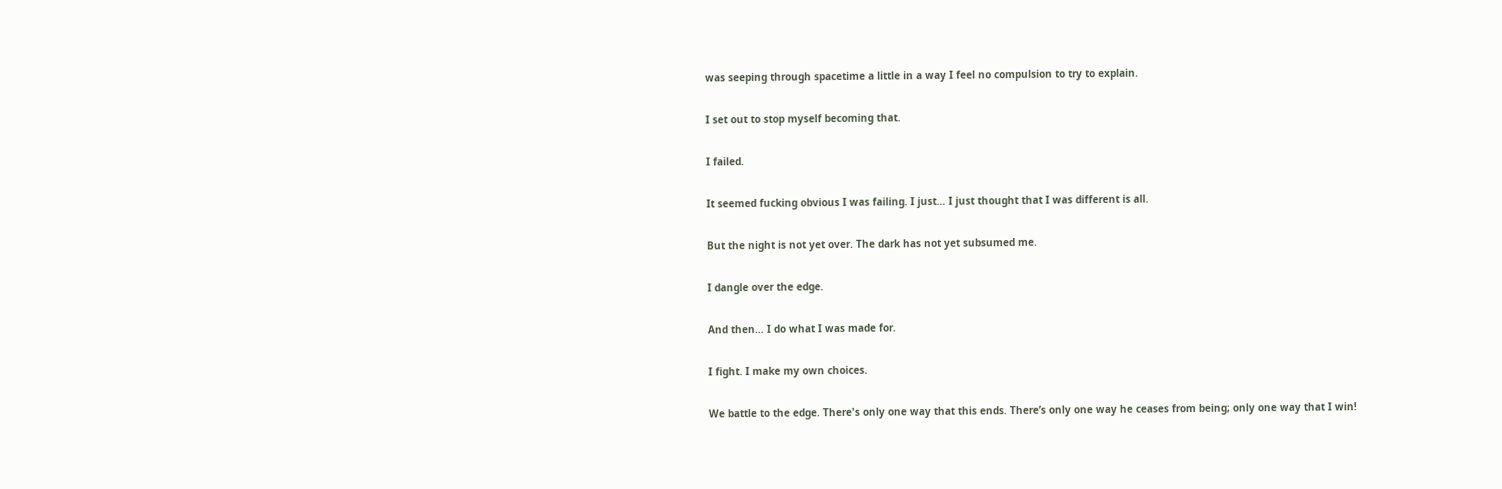was seeping through spacetime a little in a way I feel no compulsion to try to explain.

I set out to stop myself becoming that.

I failed.

It seemed fucking obvious I was failing. I just… I just thought that I was different is all.

But the night is not yet over. The dark has not yet subsumed me.

I dangle over the edge.

And then… I do what I was made for.

I fight. I make my own choices.

We battle to the edge. There's only one way that this ends. There’s only one way he ceases from being; only one way that I win!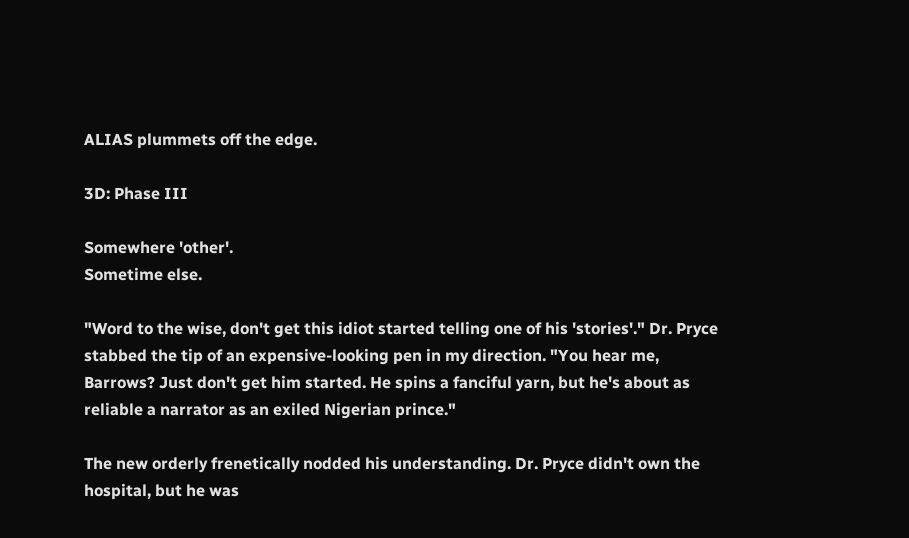ALIAS plummets off the edge.

3D: Phase III

Somewhere 'other'.
Sometime else.

"Word to the wise, don't get this idiot started telling one of his 'stories'." Dr. Pryce stabbed the tip of an expensive-looking pen in my direction. "You hear me, Barrows? Just don't get him started. He spins a fanciful yarn, but he's about as reliable a narrator as an exiled Nigerian prince."

The new orderly frenetically nodded his understanding. Dr. Pryce didn't own the hospital, but he was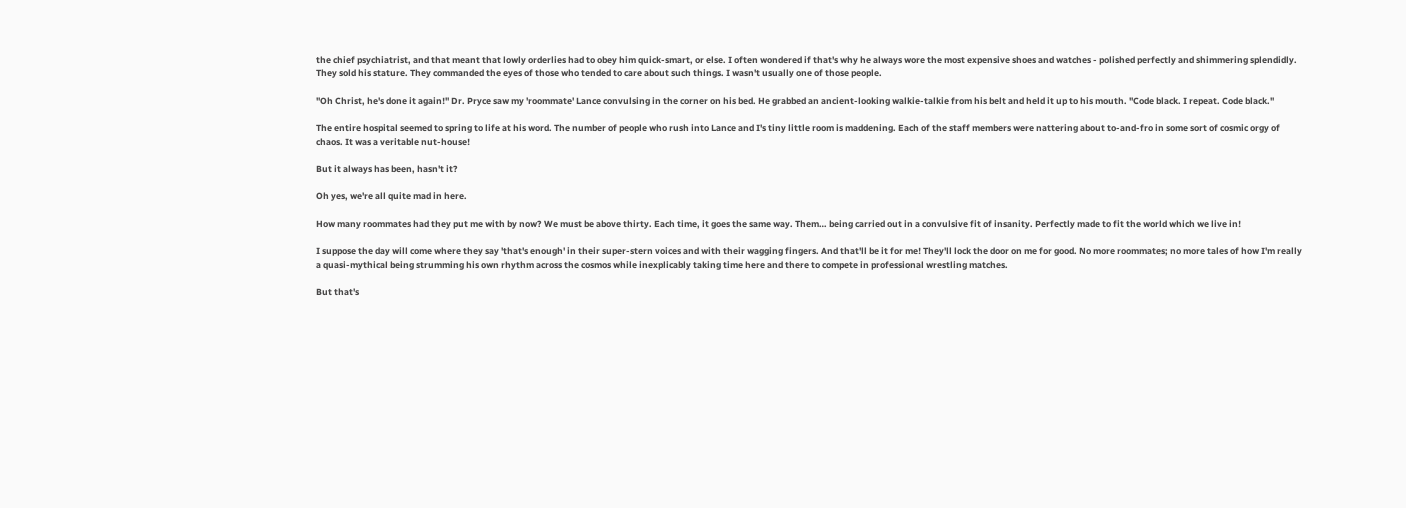the chief psychiatrist, and that meant that lowly orderlies had to obey him quick-smart, or else. I often wondered if that's why he always wore the most expensive shoes and watches - polished perfectly and shimmering splendidly. They sold his stature. They commanded the eyes of those who tended to care about such things. I wasn't usually one of those people.

"Oh Christ, he's done it again!" Dr. Pryce saw my 'roommate' Lance convulsing in the corner on his bed. He grabbed an ancient-looking walkie-talkie from his belt and held it up to his mouth. "Code black. I repeat. Code black."

The entire hospital seemed to spring to life at his word. The number of people who rush into Lance and I's tiny little room is maddening. Each of the staff members were nattering about to-and-fro in some sort of cosmic orgy of chaos. It was a veritable nut-house!

But it always has been, hasn't it?

Oh yes, we're all quite mad in here.

How many roommates had they put me with by now? We must be above thirty. Each time, it goes the same way. Them… being carried out in a convulsive fit of insanity. Perfectly made to fit the world which we live in!

I suppose the day will come where they say 'that's enough' in their super-stern voices and with their wagging fingers. And that'll be it for me! They'll lock the door on me for good. No more roommates; no more tales of how I'm really a quasi-mythical being strumming his own rhythm across the cosmos while inexplicably taking time here and there to compete in professional wrestling matches.

But that's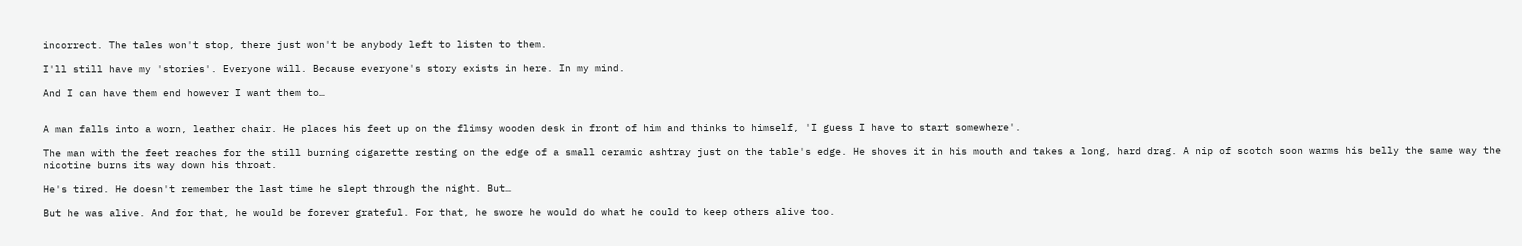incorrect. The tales won't stop, there just won't be anybody left to listen to them.

I'll still have my 'stories'. Everyone will. Because everyone's story exists in here. In my mind.

And I can have them end however I want them to…


A man falls into a worn, leather chair. He places his feet up on the flimsy wooden desk in front of him and thinks to himself, 'I guess I have to start somewhere'.

The man with the feet reaches for the still burning cigarette resting on the edge of a small ceramic ashtray just on the table's edge. He shoves it in his mouth and takes a long, hard drag. A nip of scotch soon warms his belly the same way the nicotine burns its way down his throat.

He's tired. He doesn't remember the last time he slept through the night. But…

But he was alive. And for that, he would be forever grateful. For that, he swore he would do what he could to keep others alive too.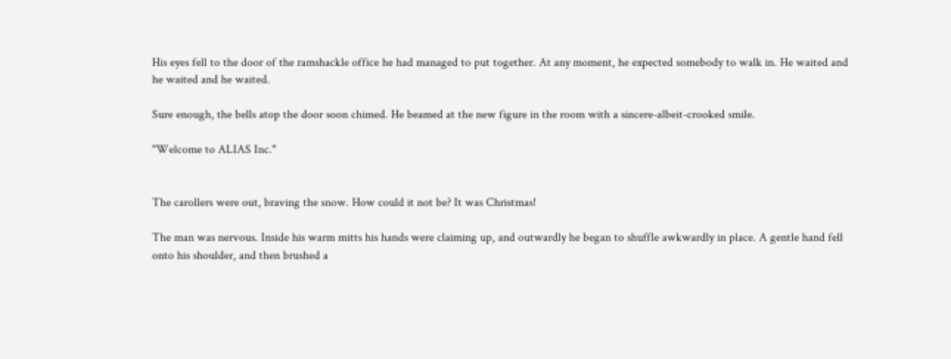His eyes fell to the door of the ramshackle office he had managed to put together. At any moment, he expected somebody to walk in. He waited and he waited and he waited.

Sure enough, the bells atop the door soon chimed. He beamed at the new figure in the room with a sincere-albeit-crooked smile.

"Welcome to ALIAS Inc."


The carollers were out, braving the snow. How could it not be? It was Christmas!

The man was nervous. Inside his warm mitts his hands were claiming up, and outwardly he began to shuffle awkwardly in place. A gentle hand fell onto his shoulder, and then brushed a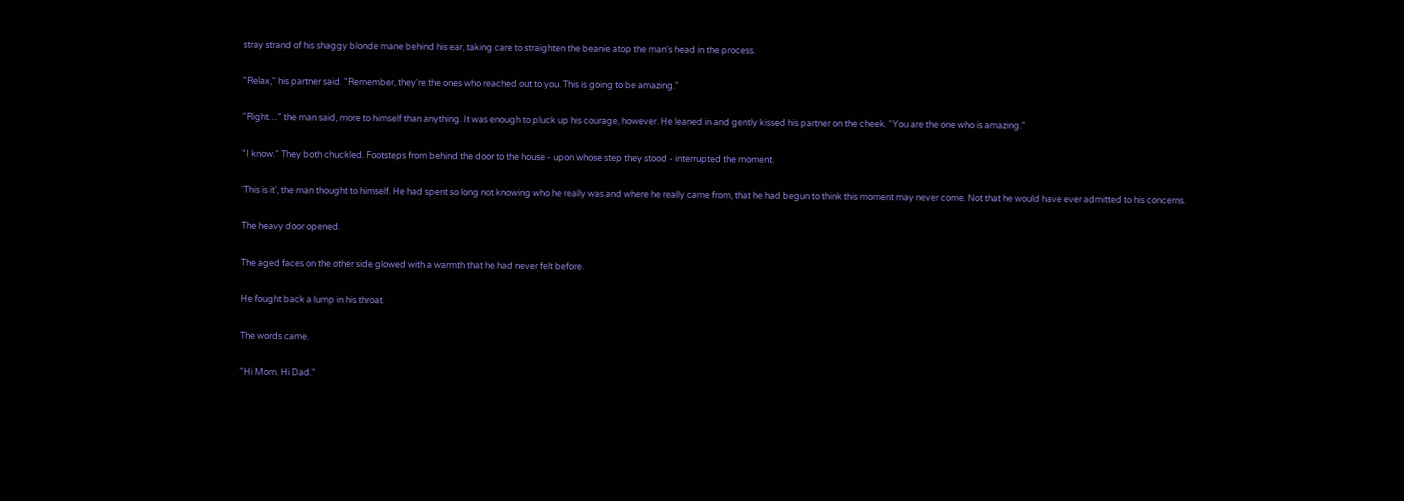stray strand of his shaggy blonde mane behind his ear, taking care to straighten the beanie atop the man's head in the process.

"Relax," his partner said. "Remember, they're the ones who reached out to you. This is going to be amazing."

"Right…" the man said, more to himself than anything. It was enough to pluck up his courage, however. He leaned in and gently kissed his partner on the cheek. "You are the one who is amazing."

"I know." They both chuckled. Footsteps from behind the door to the house - upon whose step they stood - interrupted the moment.

'This is it', the man thought to himself. He had spent so long not knowing who he really was and where he really came from, that he had begun to think this moment may never come. Not that he would have ever admitted to his concerns.

The heavy door opened.

The aged faces on the other side glowed with a warmth that he had never felt before.

He fought back a lump in his throat.

The words came.

"Hi Mom. Hi Dad."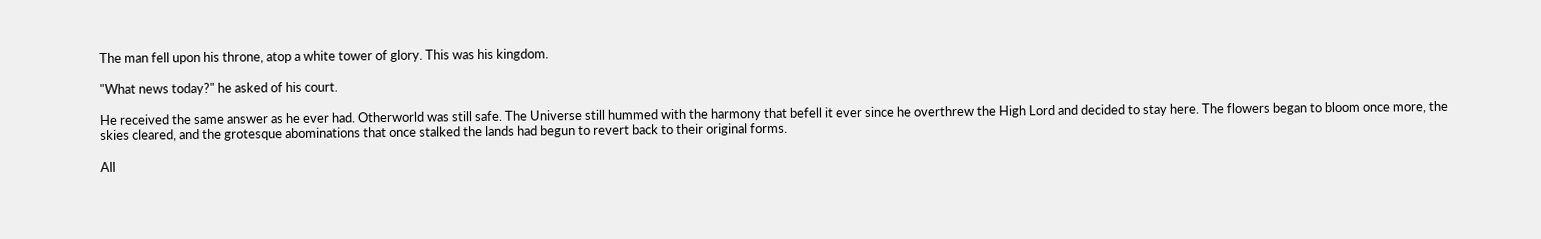The man fell upon his throne, atop a white tower of glory. This was his kingdom.

"What news today?" he asked of his court.

He received the same answer as he ever had. Otherworld was still safe. The Universe still hummed with the harmony that befell it ever since he overthrew the High Lord and decided to stay here. The flowers began to bloom once more, the skies cleared, and the grotesque abominations that once stalked the lands had begun to revert back to their original forms.

All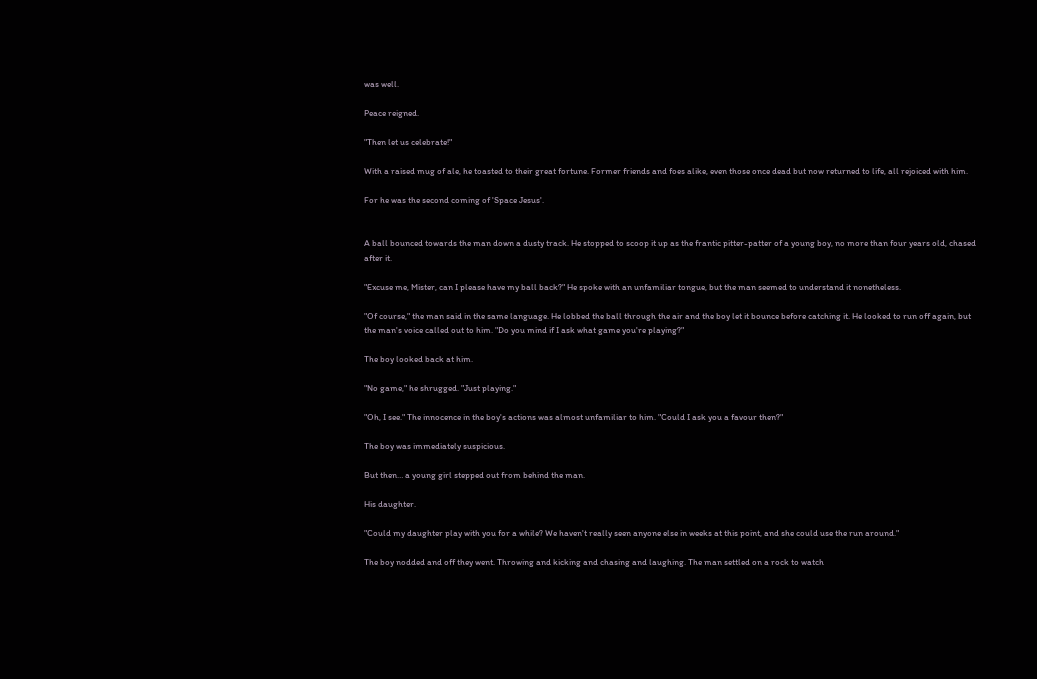was well.

Peace reigned.

"Then let us celebrate!"

With a raised mug of ale, he toasted to their great fortune. Former friends and foes alike, even those once dead but now returned to life, all rejoiced with him.

For he was the second coming of 'Space Jesus'.


A ball bounced towards the man down a dusty track. He stopped to scoop it up as the frantic pitter-patter of a young boy, no more than four years old, chased after it.

"Excuse me, Mister, can I please have my ball back?" He spoke with an unfamiliar tongue, but the man seemed to understand it nonetheless.

"Of course," the man said in the same language. He lobbed the ball through the air and the boy let it bounce before catching it. He looked to run off again, but the man's voice called out to him. "Do you mind if I ask what game you're playing?"

The boy looked back at him.

"No game," he shrugged. "Just playing."

"Oh, I see." The innocence in the boy's actions was almost unfamiliar to him. "Could I ask you a favour then?"

The boy was immediately suspicious.

But then… a young girl stepped out from behind the man.

His daughter.

"Could my daughter play with you for a while? We haven't really seen anyone else in weeks at this point, and she could use the run around."

The boy nodded and off they went. Throwing and kicking and chasing and laughing. The man settled on a rock to watch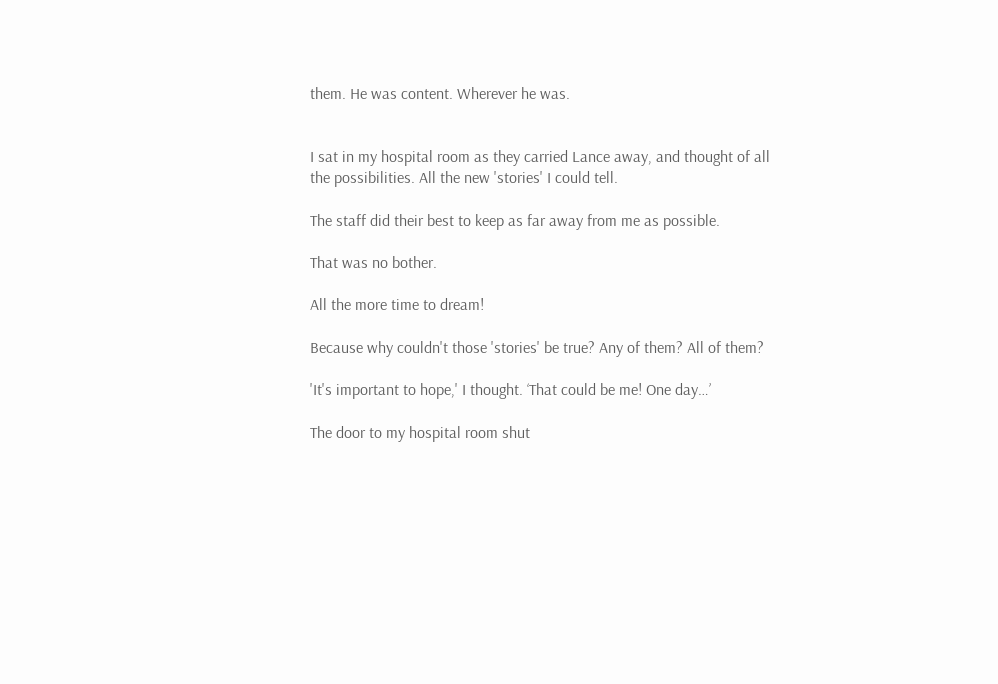them. He was content. Wherever he was.


I sat in my hospital room as they carried Lance away, and thought of all the possibilities. All the new 'stories' I could tell.

The staff did their best to keep as far away from me as possible.

That was no bother.

All the more time to dream!

Because why couldn't those 'stories' be true? Any of them? All of them?

'It's important to hope,' I thought. ‘That could be me! One day…’

The door to my hospital room shut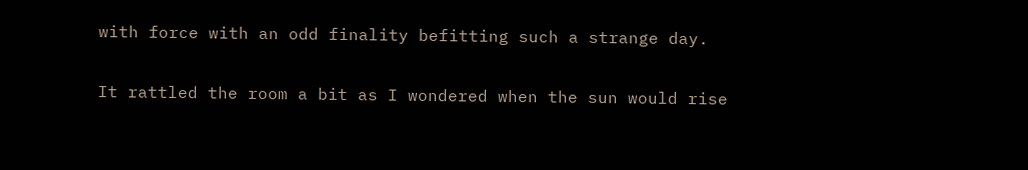with force with an odd finality befitting such a strange day.

It rattled the room a bit as I wondered when the sun would rise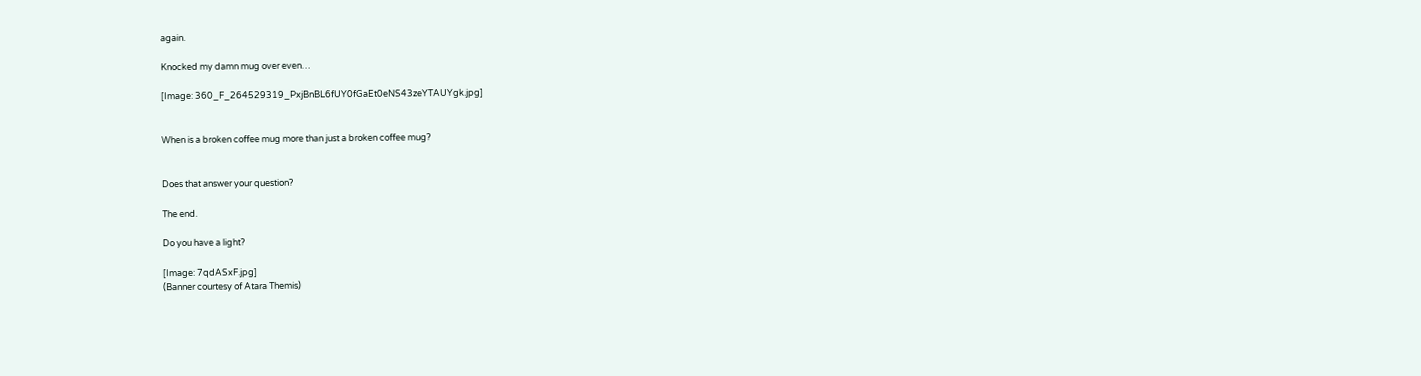again.

Knocked my damn mug over even…

[Image: 360_F_264529319_PxjBnBL6fUY0fGaEt0eNS43zeYTAUYgk.jpg]


When is a broken coffee mug more than just a broken coffee mug?


Does that answer your question?

The end.

Do you have a light?

[Image: 7qdASxF.jpg]
(Banner courtesy of Atara Themis)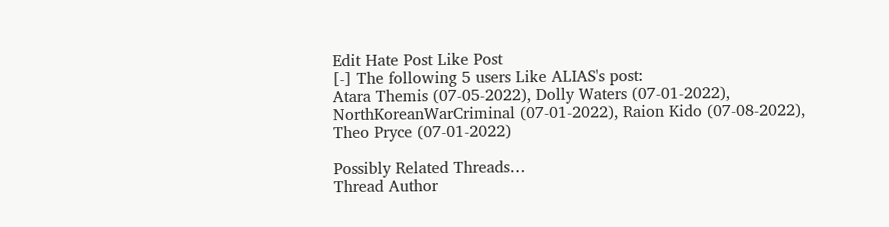Edit Hate Post Like Post
[-] The following 5 users Like ALIAS's post:
Atara Themis (07-05-2022), Dolly Waters (07-01-2022), NorthKoreanWarCriminal (07-01-2022), Raion Kido (07-08-2022), Theo Pryce (07-01-2022)

Possibly Related Threads…
Thread Author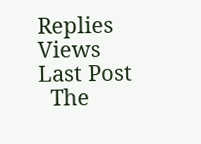Replies Views Last Post
  The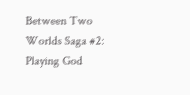Between Two Worlds Saga #2: Playing God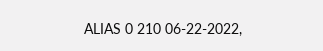ALIAS 0 210 06-22-2022,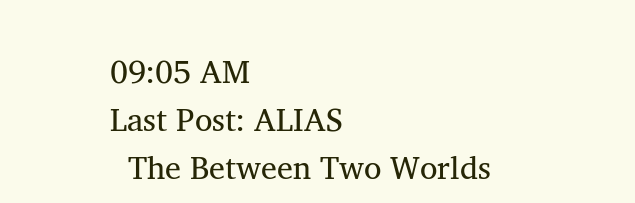09:05 AM
Last Post: ALIAS
  The Between Two Worlds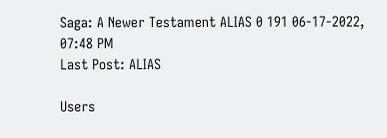Saga: A Newer Testament ALIAS 0 191 06-17-2022, 07:48 PM
Last Post: ALIAS

Users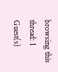browsing this thread: 1 Guest(s)